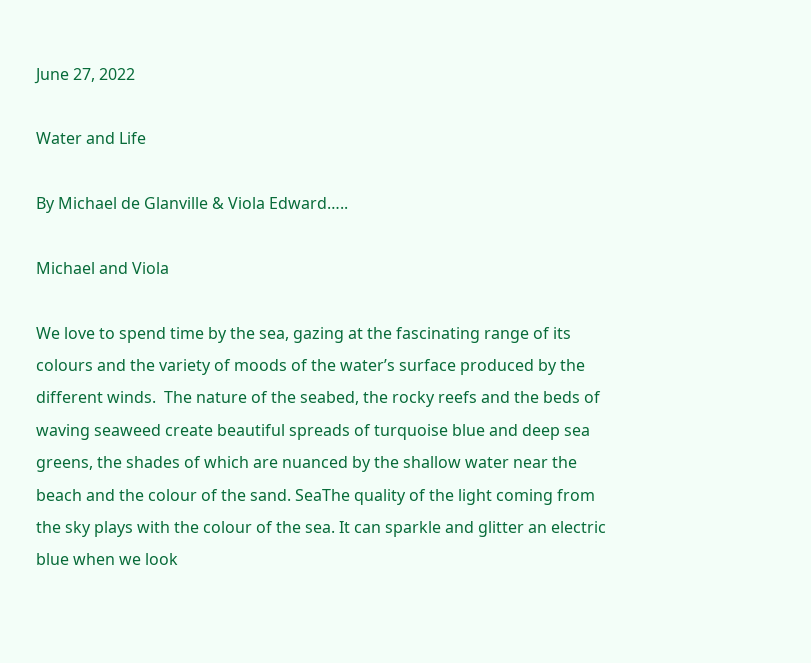June 27, 2022

Water and Life

By Michael de Glanville & Viola Edward…..

Michael and Viola

We love to spend time by the sea, gazing at the fascinating range of its colours and the variety of moods of the water’s surface produced by the different winds.  The nature of the seabed, the rocky reefs and the beds of waving seaweed create beautiful spreads of turquoise blue and deep sea greens, the shades of which are nuanced by the shallow water near the beach and the colour of the sand. SeaThe quality of the light coming from the sky plays with the colour of the sea. It can sparkle and glitter an electric blue when we look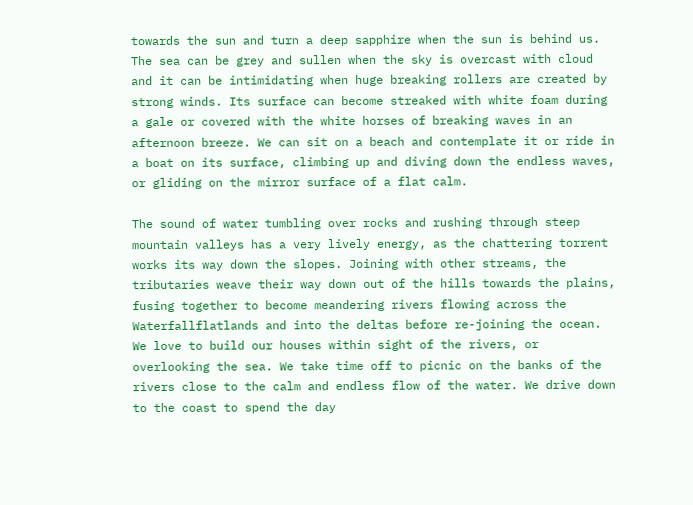towards the sun and turn a deep sapphire when the sun is behind us. The sea can be grey and sullen when the sky is overcast with cloud and it can be intimidating when huge breaking rollers are created by strong winds. Its surface can become streaked with white foam during a gale or covered with the white horses of breaking waves in an afternoon breeze. We can sit on a beach and contemplate it or ride in a boat on its surface, climbing up and diving down the endless waves, or gliding on the mirror surface of a flat calm.

The sound of water tumbling over rocks and rushing through steep mountain valleys has a very lively energy, as the chattering torrent works its way down the slopes. Joining with other streams, the tributaries weave their way down out of the hills towards the plains, fusing together to become meandering rivers flowing across the Waterfallflatlands and into the deltas before re-joining the ocean. We love to build our houses within sight of the rivers, or overlooking the sea. We take time off to picnic on the banks of the rivers close to the calm and endless flow of the water. We drive down to the coast to spend the day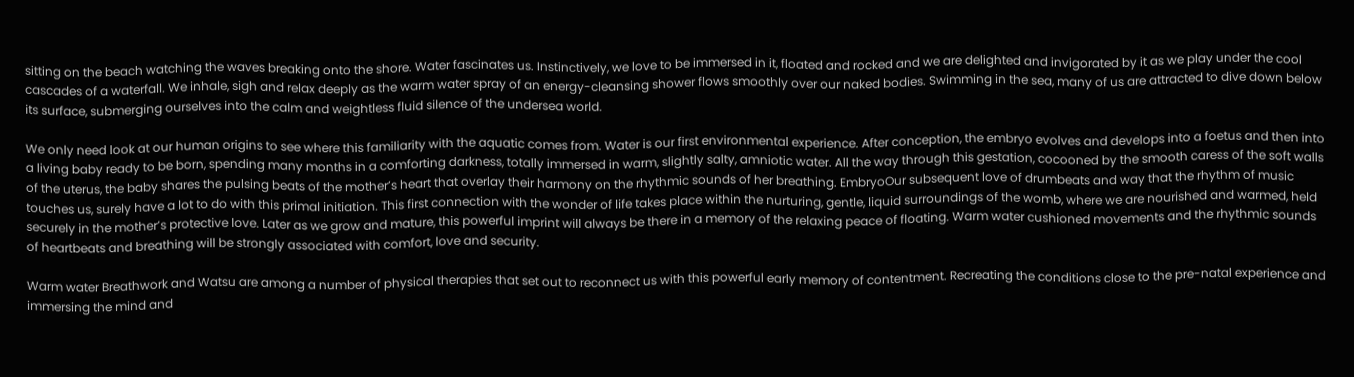sitting on the beach watching the waves breaking onto the shore. Water fascinates us. Instinctively, we love to be immersed in it, floated and rocked and we are delighted and invigorated by it as we play under the cool cascades of a waterfall. We inhale, sigh and relax deeply as the warm water spray of an energy-cleansing shower flows smoothly over our naked bodies. Swimming in the sea, many of us are attracted to dive down below its surface, submerging ourselves into the calm and weightless fluid silence of the undersea world.

We only need look at our human origins to see where this familiarity with the aquatic comes from. Water is our first environmental experience. After conception, the embryo evolves and develops into a foetus and then into a living baby ready to be born, spending many months in a comforting darkness, totally immersed in warm, slightly salty, amniotic water. All the way through this gestation, cocooned by the smooth caress of the soft walls of the uterus, the baby shares the pulsing beats of the mother’s heart that overlay their harmony on the rhythmic sounds of her breathing. EmbryoOur subsequent love of drumbeats and way that the rhythm of music touches us, surely have a lot to do with this primal initiation. This first connection with the wonder of life takes place within the nurturing, gentle, liquid surroundings of the womb, where we are nourished and warmed, held securely in the mother’s protective love. Later as we grow and mature, this powerful imprint will always be there in a memory of the relaxing peace of floating. Warm water cushioned movements and the rhythmic sounds of heartbeats and breathing will be strongly associated with comfort, love and security.

Warm water Breathwork and Watsu are among a number of physical therapies that set out to reconnect us with this powerful early memory of contentment. Recreating the conditions close to the pre-natal experience and immersing the mind and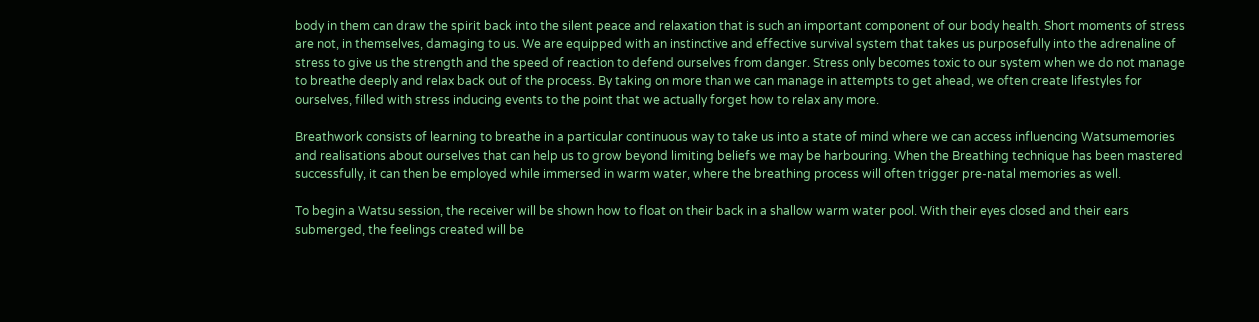body in them can draw the spirit back into the silent peace and relaxation that is such an important component of our body health. Short moments of stress are not, in themselves, damaging to us. We are equipped with an instinctive and effective survival system that takes us purposefully into the adrenaline of stress to give us the strength and the speed of reaction to defend ourselves from danger. Stress only becomes toxic to our system when we do not manage to breathe deeply and relax back out of the process. By taking on more than we can manage in attempts to get ahead, we often create lifestyles for ourselves, filled with stress inducing events to the point that we actually forget how to relax any more.

Breathwork consists of learning to breathe in a particular continuous way to take us into a state of mind where we can access influencing Watsumemories and realisations about ourselves that can help us to grow beyond limiting beliefs we may be harbouring. When the Breathing technique has been mastered successfully, it can then be employed while immersed in warm water, where the breathing process will often trigger pre-natal memories as well.

To begin a Watsu session, the receiver will be shown how to float on their back in a shallow warm water pool. With their eyes closed and their ears submerged, the feelings created will be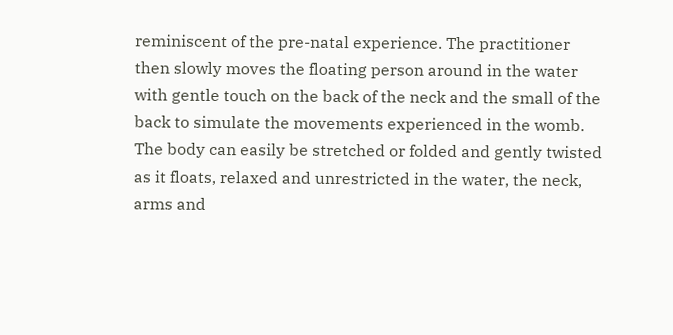reminiscent of the pre-natal experience. The practitioner then slowly moves the floating person around in the water with gentle touch on the back of the neck and the small of the back to simulate the movements experienced in the womb. The body can easily be stretched or folded and gently twisted as it floats, relaxed and unrestricted in the water, the neck, arms and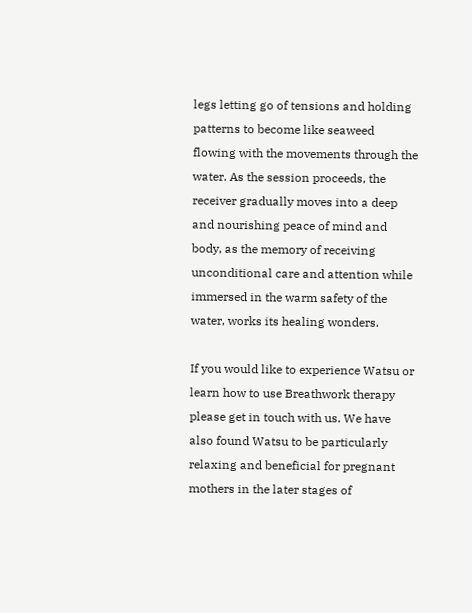legs letting go of tensions and holding patterns to become like seaweed flowing with the movements through the water. As the session proceeds, the receiver gradually moves into a deep and nourishing peace of mind and body, as the memory of receiving unconditional care and attention while immersed in the warm safety of the water, works its healing wonders.

If you would like to experience Watsu or learn how to use Breathwork therapy please get in touch with us. We have also found Watsu to be particularly relaxing and beneficial for pregnant mothers in the later stages of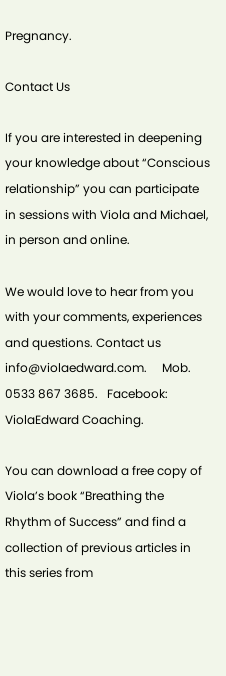Pregnancy.

Contact Us

If you are interested in deepening your knowledge about “Conscious relationship” you can participate in sessions with Viola and Michael, in person and online.

We would love to hear from you with your comments, experiences and questions. Contact us info@violaedward.com.     Mob. 0533 867 3685.   Facebook: ViolaEdward Coaching.

You can download a free copy of Viola’s book “Breathing the Rhythm of Success” and find a collection of previous articles in this series from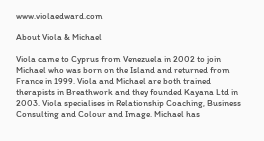www.violaedward.com

About Viola & Michael

Viola came to Cyprus from Venezuela in 2002 to join Michael who was born on the Island and returned from France in 1999. Viola and Michael are both trained therapists in Breathwork and they founded Kayana Ltd in 2003. Viola specialises in Relationship Coaching, Business Consulting and Colour and Image. Michael has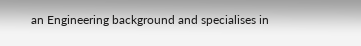an Engineering background and specialises in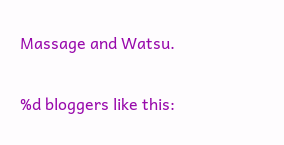Massage and Watsu.


%d bloggers like this: